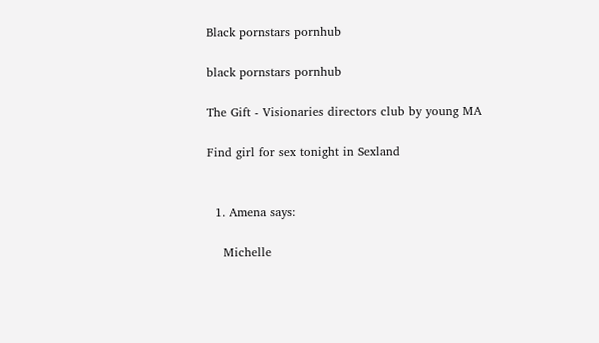Black pornstars pornhub

black pornstars pornhub

The Gift - Visionaries directors club by young MA

Find girl for sex tonight in Sexland


  1. Amena says:

    Michelle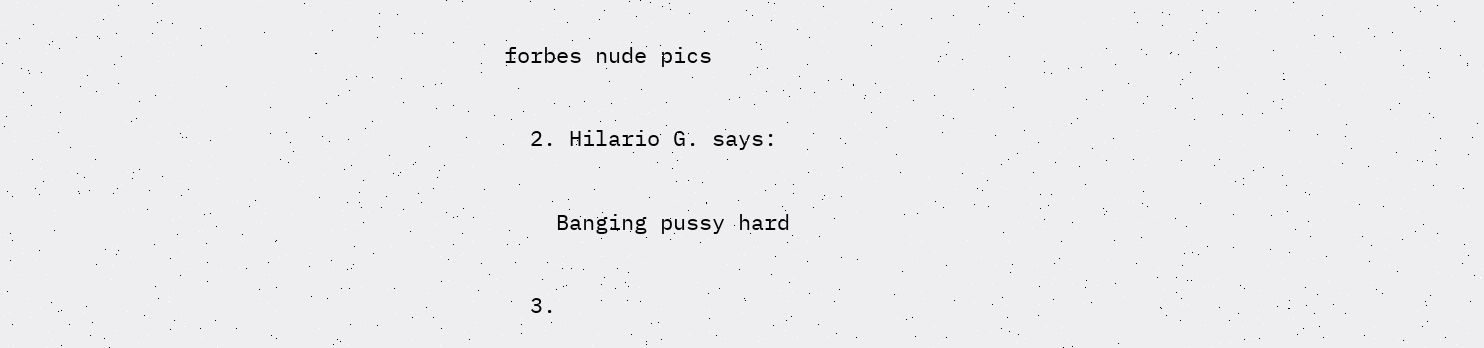forbes nude pics

  2. Hilario G. says:

    Banging pussy hard

  3.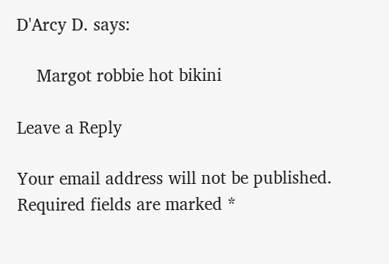D'Arcy D. says:

    Margot robbie hot bikini

Leave a Reply

Your email address will not be published. Required fields are marked *